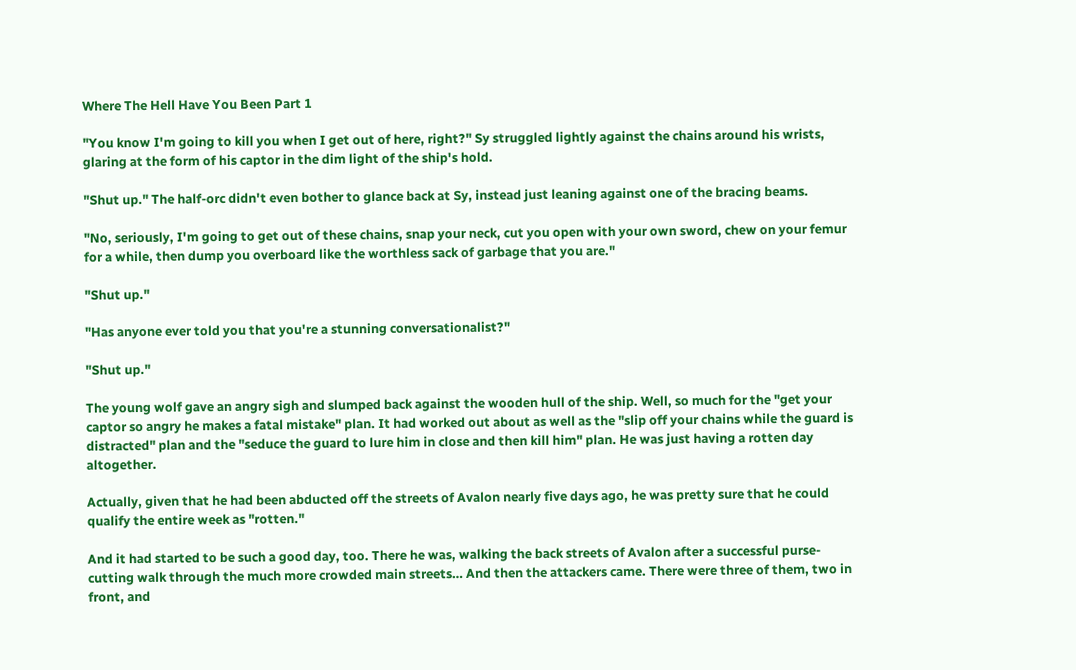Where The Hell Have You Been Part 1

"You know I'm going to kill you when I get out of here, right?" Sy struggled lightly against the chains around his wrists, glaring at the form of his captor in the dim light of the ship's hold.

"Shut up." The half-orc didn't even bother to glance back at Sy, instead just leaning against one of the bracing beams.

"No, seriously, I'm going to get out of these chains, snap your neck, cut you open with your own sword, chew on your femur for a while, then dump you overboard like the worthless sack of garbage that you are."

"Shut up."

"Has anyone ever told you that you're a stunning conversationalist?"

"Shut up."

The young wolf gave an angry sigh and slumped back against the wooden hull of the ship. Well, so much for the "get your captor so angry he makes a fatal mistake" plan. It had worked out about as well as the "slip off your chains while the guard is distracted" plan and the "seduce the guard to lure him in close and then kill him" plan. He was just having a rotten day altogether.

Actually, given that he had been abducted off the streets of Avalon nearly five days ago, he was pretty sure that he could qualify the entire week as "rotten."

And it had started to be such a good day, too. There he was, walking the back streets of Avalon after a successful purse-cutting walk through the much more crowded main streets… And then the attackers came. There were three of them, two in front, and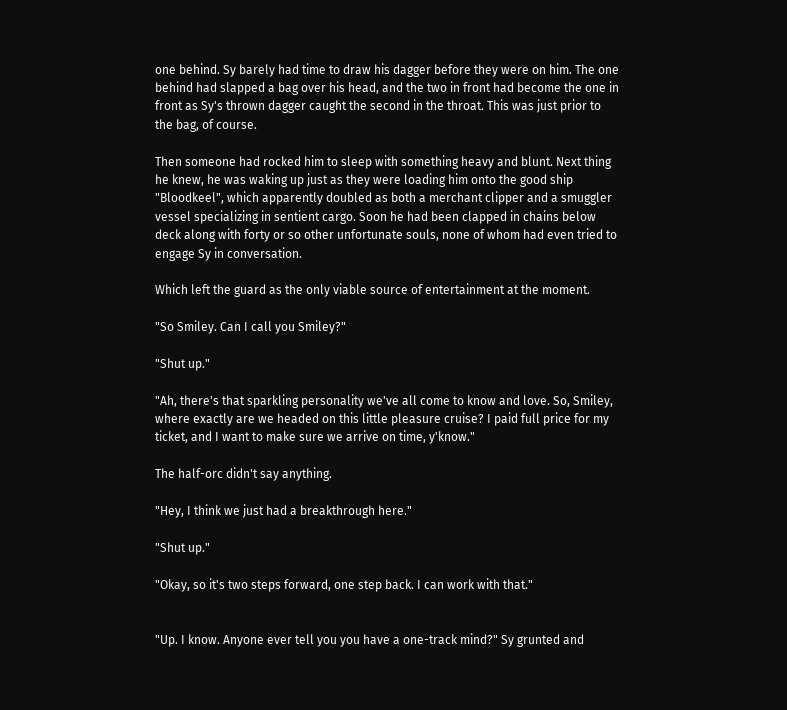one behind. Sy barely had time to draw his dagger before they were on him. The one behind had slapped a bag over his head, and the two in front had become the one in front as Sy's thrown dagger caught the second in the throat. This was just prior to the bag, of course.

Then someone had rocked him to sleep with something heavy and blunt. Next thing he knew, he was waking up just as they were loading him onto the good ship "Bloodkeel", which apparently doubled as both a merchant clipper and a smuggler vessel specializing in sentient cargo. Soon he had been clapped in chains below deck along with forty or so other unfortunate souls, none of whom had even tried to engage Sy in conversation.

Which left the guard as the only viable source of entertainment at the moment.

"So Smiley. Can I call you Smiley?"

"Shut up."

"Ah, there's that sparkling personality we've all come to know and love. So, Smiley, where exactly are we headed on this little pleasure cruise? I paid full price for my ticket, and I want to make sure we arrive on time, y'know."

The half-orc didn't say anything.

"Hey, I think we just had a breakthrough here."

"Shut up."

"Okay, so it's two steps forward, one step back. I can work with that."


"Up. I know. Anyone ever tell you you have a one-track mind?" Sy grunted and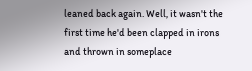leaned back again. Well, it wasn't the first time he'd been clapped in irons and thrown in someplace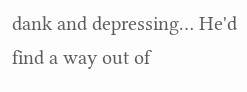dank and depressing… He'd find a way out of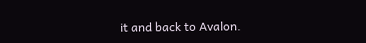it and back to Avalon.